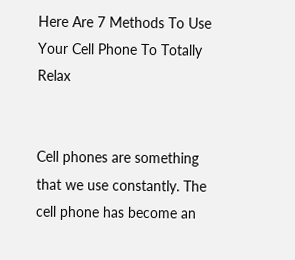Here Are 7 Methods To Use Your Cell Phone To Totally Relax


Cell phones are something that we use constantly. The cell phone has become an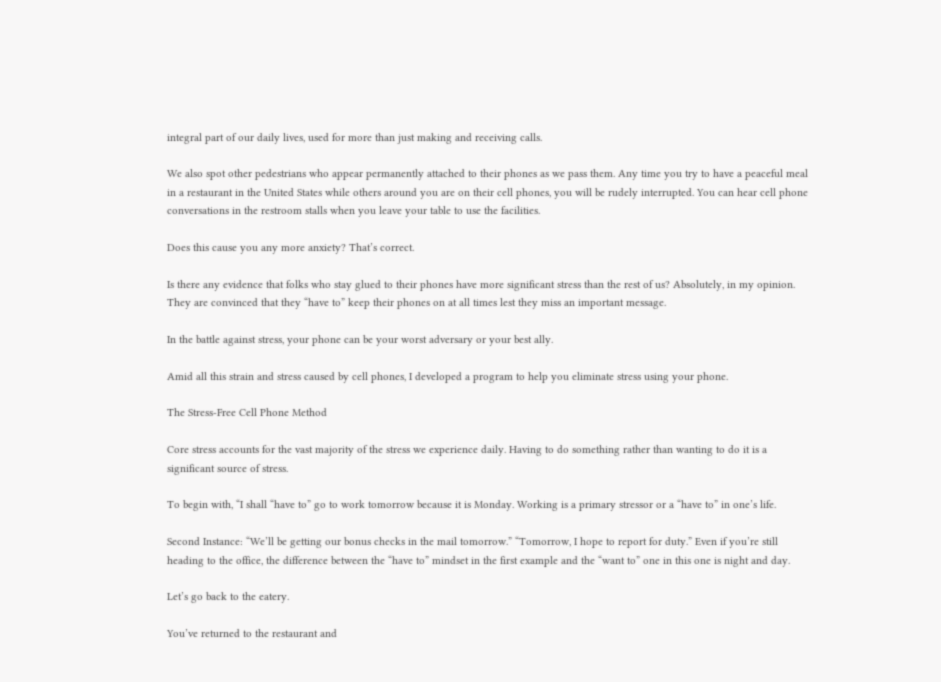integral part of our daily lives, used for more than just making and receiving calls.

We also spot other pedestrians who appear permanently attached to their phones as we pass them. Any time you try to have a peaceful meal in a restaurant in the United States while others around you are on their cell phones, you will be rudely interrupted. You can hear cell phone conversations in the restroom stalls when you leave your table to use the facilities.

Does this cause you any more anxiety? That’s correct.

Is there any evidence that folks who stay glued to their phones have more significant stress than the rest of us? Absolutely, in my opinion. They are convinced that they “have to” keep their phones on at all times lest they miss an important message.

In the battle against stress, your phone can be your worst adversary or your best ally.

Amid all this strain and stress caused by cell phones, I developed a program to help you eliminate stress using your phone.

The Stress-Free Cell Phone Method

Core stress accounts for the vast majority of the stress we experience daily. Having to do something rather than wanting to do it is a significant source of stress.

To begin with, “I shall “have to” go to work tomorrow because it is Monday. Working is a primary stressor or a “have to” in one’s life.

Second Instance: “We’ll be getting our bonus checks in the mail tomorrow.” “Tomorrow, I hope to report for duty.” Even if you’re still heading to the office, the difference between the “have to” mindset in the first example and the “want to” one in this one is night and day.

Let’s go back to the eatery.

You’ve returned to the restaurant and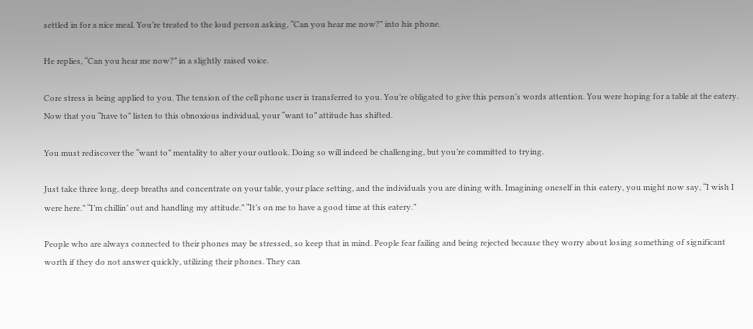settled in for a nice meal. You’re treated to the loud person asking, “Can you hear me now?” into his phone.

He replies, “Can you hear me now?” in a slightly raised voice.

Core stress is being applied to you. The tension of the cell phone user is transferred to you. You’re obligated to give this person’s words attention. You were hoping for a table at the eatery. Now that you “have to” listen to this obnoxious individual, your “want to” attitude has shifted.

You must rediscover the “want to” mentality to alter your outlook. Doing so will indeed be challenging, but you’re committed to trying.

Just take three long, deep breaths and concentrate on your table, your place setting, and the individuals you are dining with. Imagining oneself in this eatery, you might now say, “I wish I were here.” “I’m chillin’ out and handling my attitude.” “It’s on me to have a good time at this eatery.”

People who are always connected to their phones may be stressed, so keep that in mind. People fear failing and being rejected because they worry about losing something of significant worth if they do not answer quickly, utilizing their phones. They can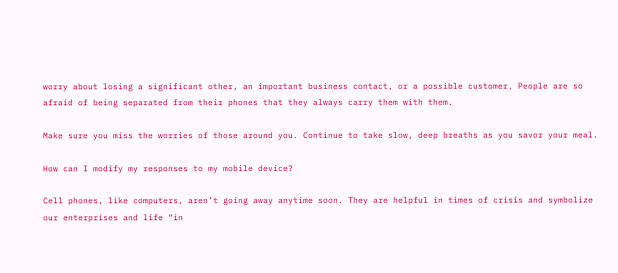worry about losing a significant other, an important business contact, or a possible customer. People are so afraid of being separated from their phones that they always carry them with them.

Make sure you miss the worries of those around you. Continue to take slow, deep breaths as you savor your meal.

How can I modify my responses to my mobile device?

Cell phones, like computers, aren’t going away anytime soon. They are helpful in times of crisis and symbolize our enterprises and life “in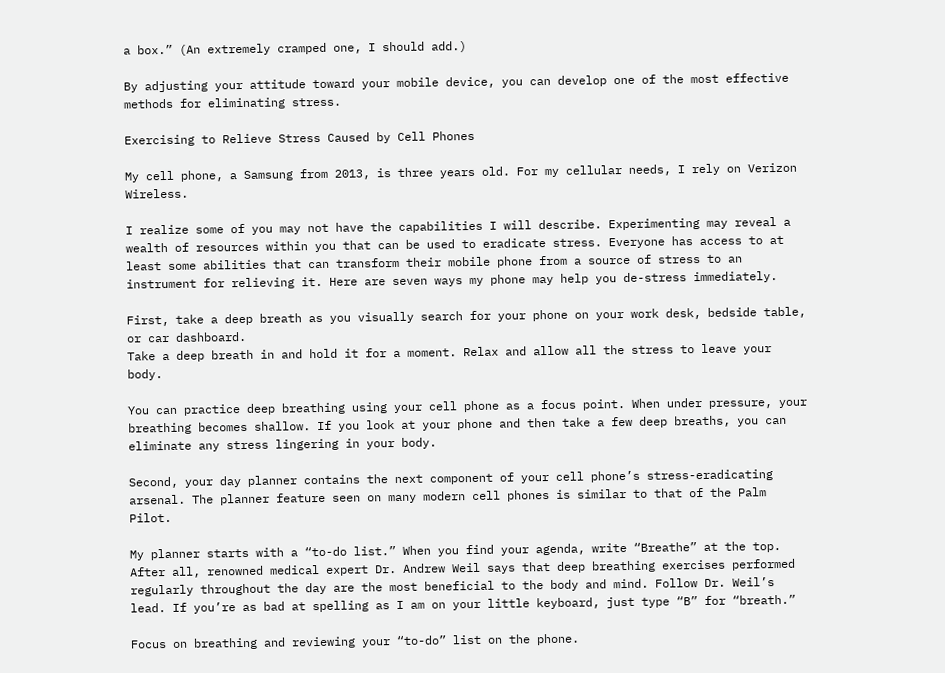a box.” (An extremely cramped one, I should add.)

By adjusting your attitude toward your mobile device, you can develop one of the most effective methods for eliminating stress.

Exercising to Relieve Stress Caused by Cell Phones

My cell phone, a Samsung from 2013, is three years old. For my cellular needs, I rely on Verizon Wireless.

I realize some of you may not have the capabilities I will describe. Experimenting may reveal a wealth of resources within you that can be used to eradicate stress. Everyone has access to at least some abilities that can transform their mobile phone from a source of stress to an instrument for relieving it. Here are seven ways my phone may help you de-stress immediately.

First, take a deep breath as you visually search for your phone on your work desk, bedside table, or car dashboard.
Take a deep breath in and hold it for a moment. Relax and allow all the stress to leave your body.

You can practice deep breathing using your cell phone as a focus point. When under pressure, your breathing becomes shallow. If you look at your phone and then take a few deep breaths, you can eliminate any stress lingering in your body.

Second, your day planner contains the next component of your cell phone’s stress-eradicating arsenal. The planner feature seen on many modern cell phones is similar to that of the Palm Pilot.

My planner starts with a “to-do list.” When you find your agenda, write “Breathe” at the top. After all, renowned medical expert Dr. Andrew Weil says that deep breathing exercises performed regularly throughout the day are the most beneficial to the body and mind. Follow Dr. Weil’s lead. If you’re as bad at spelling as I am on your little keyboard, just type “B” for “breath.”

Focus on breathing and reviewing your “to-do” list on the phone.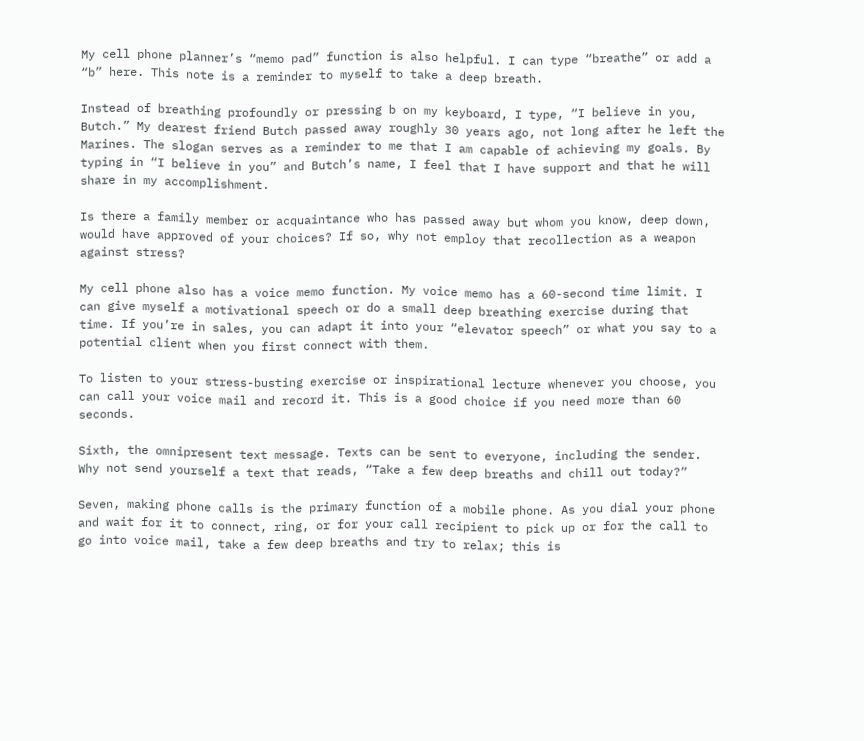My cell phone planner’s “memo pad” function is also helpful. I can type “breathe” or add a “b” here. This note is a reminder to myself to take a deep breath.

Instead of breathing profoundly or pressing b on my keyboard, I type, “I believe in you, Butch.” My dearest friend Butch passed away roughly 30 years ago, not long after he left the Marines. The slogan serves as a reminder to me that I am capable of achieving my goals. By typing in “I believe in you” and Butch’s name, I feel that I have support and that he will share in my accomplishment.

Is there a family member or acquaintance who has passed away but whom you know, deep down, would have approved of your choices? If so, why not employ that recollection as a weapon against stress?

My cell phone also has a voice memo function. My voice memo has a 60-second time limit. I can give myself a motivational speech or do a small deep breathing exercise during that time. If you’re in sales, you can adapt it into your “elevator speech” or what you say to a potential client when you first connect with them.

To listen to your stress-busting exercise or inspirational lecture whenever you choose, you can call your voice mail and record it. This is a good choice if you need more than 60 seconds.

Sixth, the omnipresent text message. Texts can be sent to everyone, including the sender. Why not send yourself a text that reads, “Take a few deep breaths and chill out today?”

Seven, making phone calls is the primary function of a mobile phone. As you dial your phone and wait for it to connect, ring, or for your call recipient to pick up or for the call to go into voice mail, take a few deep breaths and try to relax; this is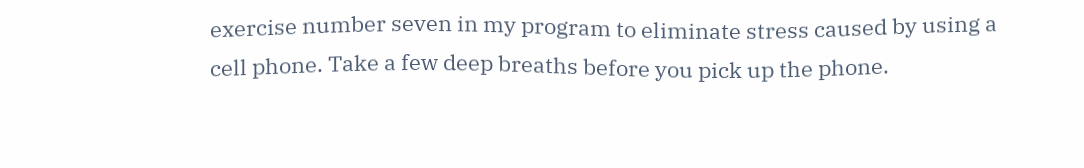exercise number seven in my program to eliminate stress caused by using a cell phone. Take a few deep breaths before you pick up the phone.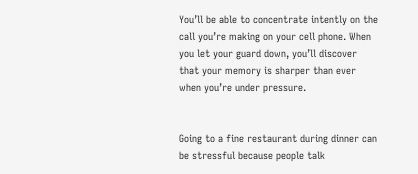You’ll be able to concentrate intently on the call you’re making on your cell phone. When you let your guard down, you’ll discover that your memory is sharper than ever when you’re under pressure.


Going to a fine restaurant during dinner can be stressful because people talk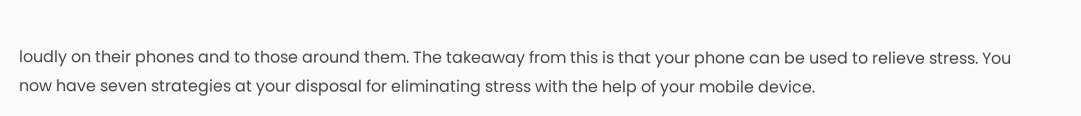loudly on their phones and to those around them. The takeaway from this is that your phone can be used to relieve stress. You now have seven strategies at your disposal for eliminating stress with the help of your mobile device.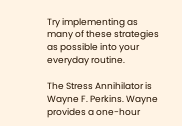Try implementing as many of these strategies as possible into your everyday routine.

The Stress Annihilator is Wayne F. Perkins. Wayne provides a one-hour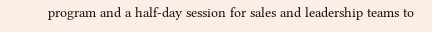program and a half-day session for sales and leadership teams to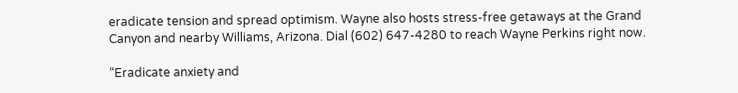eradicate tension and spread optimism. Wayne also hosts stress-free getaways at the Grand Canyon and nearby Williams, Arizona. Dial (602) 647-4280 to reach Wayne Perkins right now.

“Eradicate anxiety and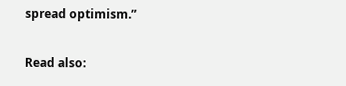spread optimism.”

Read also: